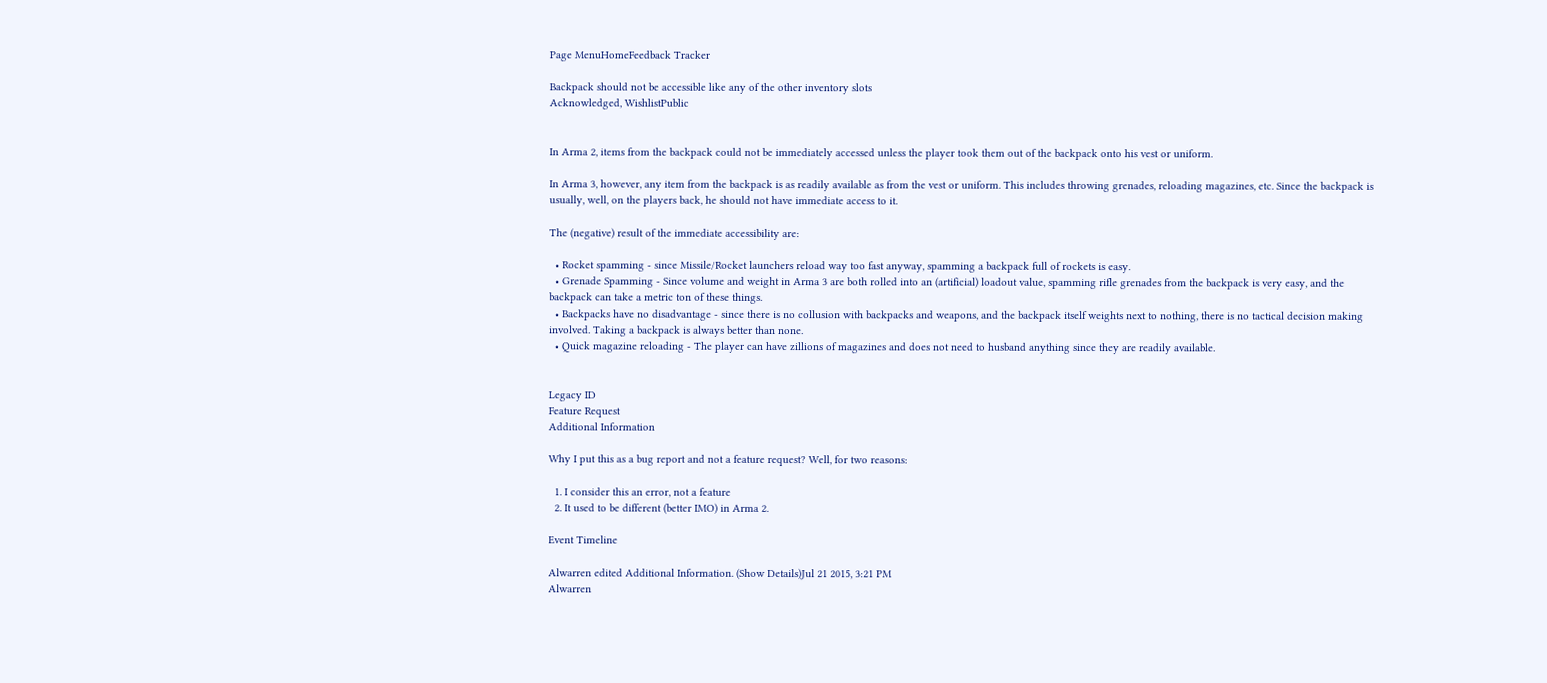Page MenuHomeFeedback Tracker

Backpack should not be accessible like any of the other inventory slots
Acknowledged, WishlistPublic


In Arma 2, items from the backpack could not be immediately accessed unless the player took them out of the backpack onto his vest or uniform.

In Arma 3, however, any item from the backpack is as readily available as from the vest or uniform. This includes throwing grenades, reloading magazines, etc. Since the backpack is usually, well, on the players back, he should not have immediate access to it.

The (negative) result of the immediate accessibility are:

  • Rocket spamming - since Missile/Rocket launchers reload way too fast anyway, spamming a backpack full of rockets is easy.
  • Grenade Spamming - Since volume and weight in Arma 3 are both rolled into an (artificial) loadout value, spamming rifle grenades from the backpack is very easy, and the backpack can take a metric ton of these things.
  • Backpacks have no disadvantage - since there is no collusion with backpacks and weapons, and the backpack itself weights next to nothing, there is no tactical decision making involved. Taking a backpack is always better than none.
  • Quick magazine reloading - The player can have zillions of magazines and does not need to husband anything since they are readily available.


Legacy ID
Feature Request
Additional Information

Why I put this as a bug report and not a feature request? Well, for two reasons:

  1. I consider this an error, not a feature
  2. It used to be different (better IMO) in Arma 2.

Event Timeline

Alwarren edited Additional Information. (Show Details)Jul 21 2015, 3:21 PM
Alwarren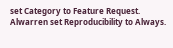set Category to Feature Request.
Alwarren set Reproducibility to Always.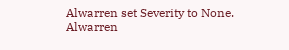Alwarren set Severity to None.
Alwarren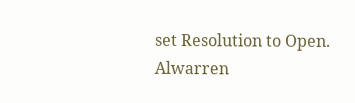set Resolution to Open.
Alwarren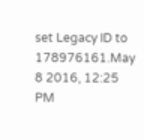set Legacy ID to 178976161.May 8 2016, 12:25 PM